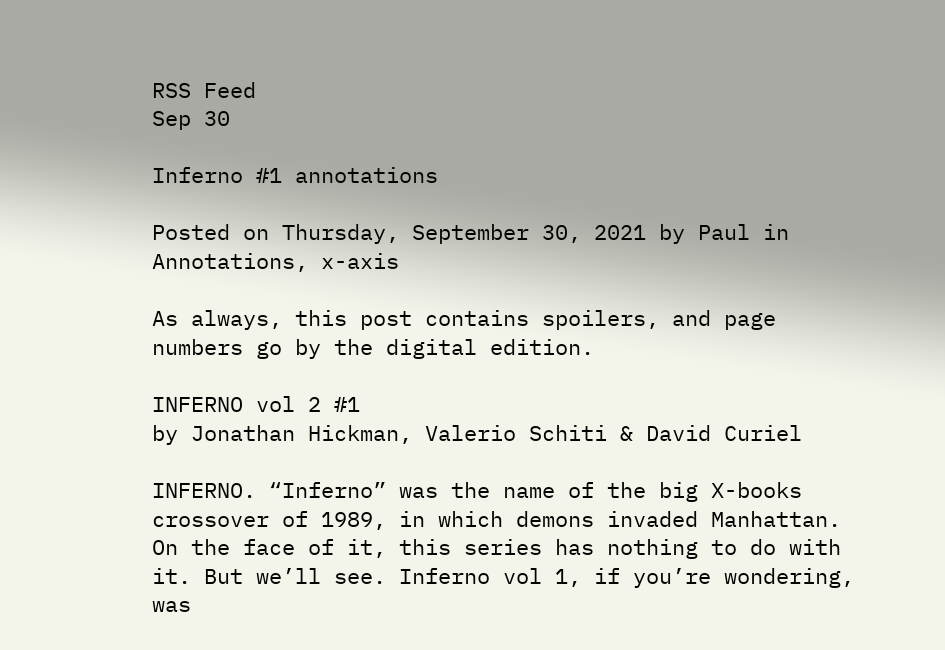RSS Feed
Sep 30

Inferno #1 annotations

Posted on Thursday, September 30, 2021 by Paul in Annotations, x-axis

As always, this post contains spoilers, and page numbers go by the digital edition.

INFERNO vol 2 #1
by Jonathan Hickman, Valerio Schiti & David Curiel

INFERNO. “Inferno” was the name of the big X-books crossover of 1989, in which demons invaded Manhattan. On the face of it, this series has nothing to do with it. But we’ll see. Inferno vol 1, if you’re wondering, was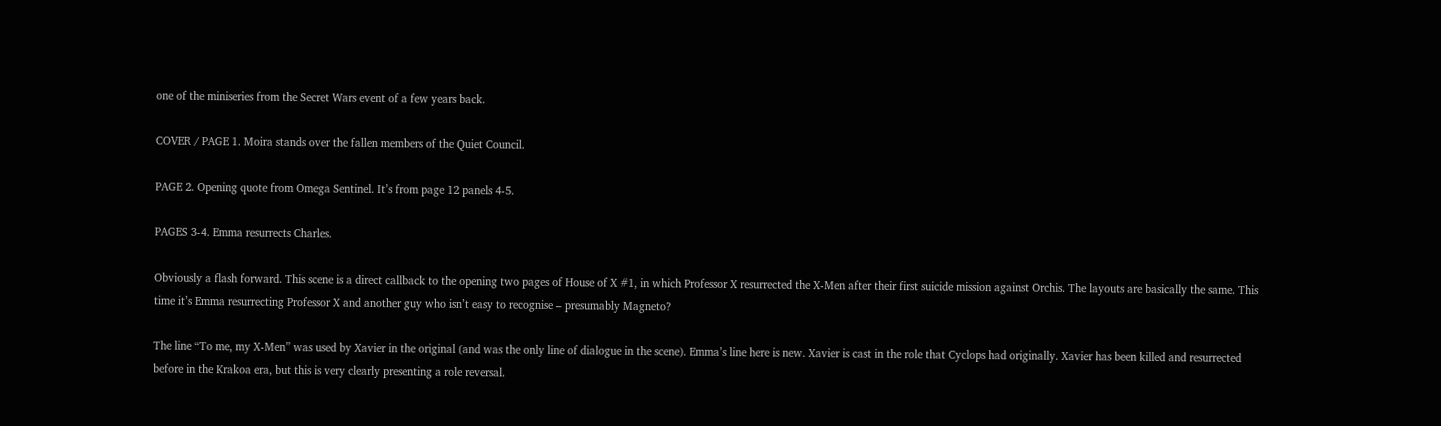one of the miniseries from the Secret Wars event of a few years back.

COVER / PAGE 1. Moira stands over the fallen members of the Quiet Council.

PAGE 2. Opening quote from Omega Sentinel. It’s from page 12 panels 4-5.

PAGES 3-4. Emma resurrects Charles.

Obviously a flash forward. This scene is a direct callback to the opening two pages of House of X #1, in which Professor X resurrected the X-Men after their first suicide mission against Orchis. The layouts are basically the same. This time it’s Emma resurrecting Professor X and another guy who isn’t easy to recognise – presumably Magneto?

The line “To me, my X-Men” was used by Xavier in the original (and was the only line of dialogue in the scene). Emma’s line here is new. Xavier is cast in the role that Cyclops had originally. Xavier has been killed and resurrected before in the Krakoa era, but this is very clearly presenting a role reversal.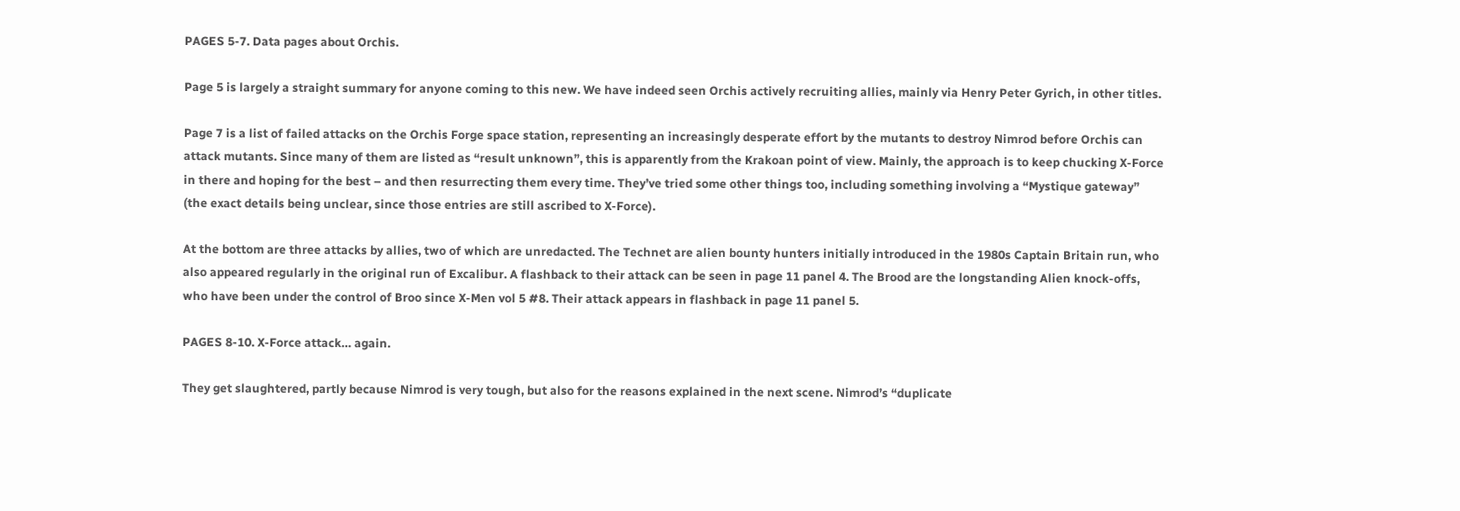PAGES 5-7. Data pages about Orchis.

Page 5 is largely a straight summary for anyone coming to this new. We have indeed seen Orchis actively recruiting allies, mainly via Henry Peter Gyrich, in other titles.

Page 7 is a list of failed attacks on the Orchis Forge space station, representing an increasingly desperate effort by the mutants to destroy Nimrod before Orchis can attack mutants. Since many of them are listed as “result unknown”, this is apparently from the Krakoan point of view. Mainly, the approach is to keep chucking X-Force in there and hoping for the best – and then resurrecting them every time. They’ve tried some other things too, including something involving a “Mystique gateway” (the exact details being unclear, since those entries are still ascribed to X-Force).

At the bottom are three attacks by allies, two of which are unredacted. The Technet are alien bounty hunters initially introduced in the 1980s Captain Britain run, who also appeared regularly in the original run of Excalibur. A flashback to their attack can be seen in page 11 panel 4. The Brood are the longstanding Alien knock-offs, who have been under the control of Broo since X-Men vol 5 #8. Their attack appears in flashback in page 11 panel 5.

PAGES 8-10. X-Force attack… again.

They get slaughtered, partly because Nimrod is very tough, but also for the reasons explained in the next scene. Nimrod’s “duplicate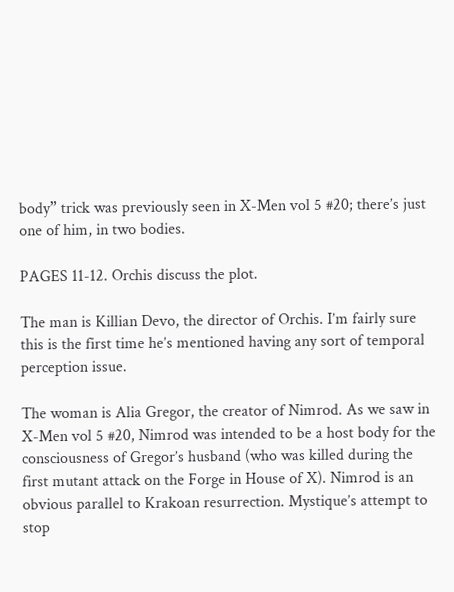body” trick was previously seen in X-Men vol 5 #20; there’s just one of him, in two bodies.

PAGES 11-12. Orchis discuss the plot.

The man is Killian Devo, the director of Orchis. I’m fairly sure this is the first time he’s mentioned having any sort of temporal perception issue.

The woman is Alia Gregor, the creator of Nimrod. As we saw in X-Men vol 5 #20, Nimrod was intended to be a host body for the consciousness of Gregor’s husband (who was killed during the first mutant attack on the Forge in House of X). Nimrod is an obvious parallel to Krakoan resurrection. Mystique’s attempt to stop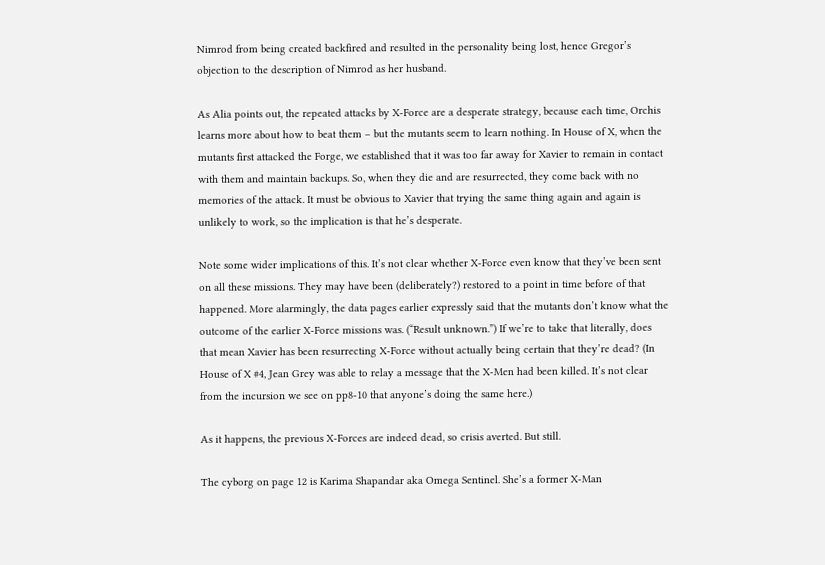Nimrod from being created backfired and resulted in the personality being lost, hence Gregor’s objection to the description of Nimrod as her husband.

As Alia points out, the repeated attacks by X-Force are a desperate strategy, because each time, Orchis learns more about how to beat them – but the mutants seem to learn nothing. In House of X, when the mutants first attacked the Forge, we established that it was too far away for Xavier to remain in contact with them and maintain backups. So, when they die and are resurrected, they come back with no memories of the attack. It must be obvious to Xavier that trying the same thing again and again is unlikely to work, so the implication is that he’s desperate.

Note some wider implications of this. It’s not clear whether X-Force even know that they’ve been sent on all these missions. They may have been (deliberately?) restored to a point in time before of that happened. More alarmingly, the data pages earlier expressly said that the mutants don’t know what the outcome of the earlier X-Force missions was. (“Result unknown.”) If we’re to take that literally, does that mean Xavier has been resurrecting X-Force without actually being certain that they’re dead? (In House of X #4, Jean Grey was able to relay a message that the X-Men had been killed. It’s not clear from the incursion we see on pp8-10 that anyone’s doing the same here.)

As it happens, the previous X-Forces are indeed dead, so crisis averted. But still.

The cyborg on page 12 is Karima Shapandar aka Omega Sentinel. She’s a former X-Man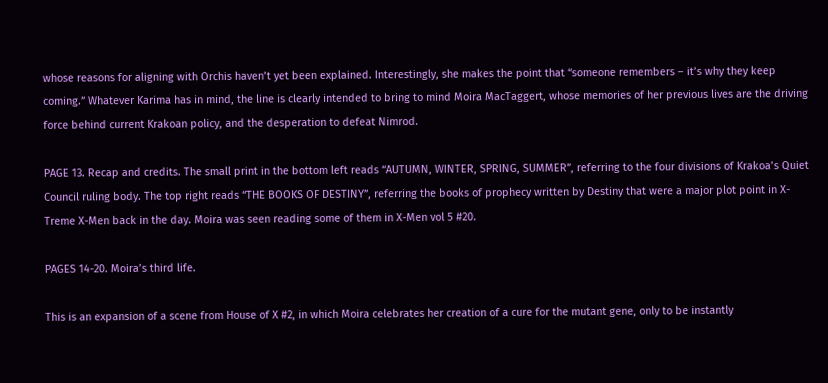whose reasons for aligning with Orchis haven’t yet been explained. Interestingly, she makes the point that “someone remembers – it’s why they keep coming.” Whatever Karima has in mind, the line is clearly intended to bring to mind Moira MacTaggert, whose memories of her previous lives are the driving force behind current Krakoan policy, and the desperation to defeat Nimrod.

PAGE 13. Recap and credits. The small print in the bottom left reads “AUTUMN, WINTER, SPRING, SUMMER”, referring to the four divisions of Krakoa’s Quiet Council ruling body. The top right reads “THE BOOKS OF DESTINY”, referring the books of prophecy written by Destiny that were a major plot point in X-Treme X-Men back in the day. Moira was seen reading some of them in X-Men vol 5 #20.

PAGES 14-20. Moira’s third life.

This is an expansion of a scene from House of X #2, in which Moira celebrates her creation of a cure for the mutant gene, only to be instantly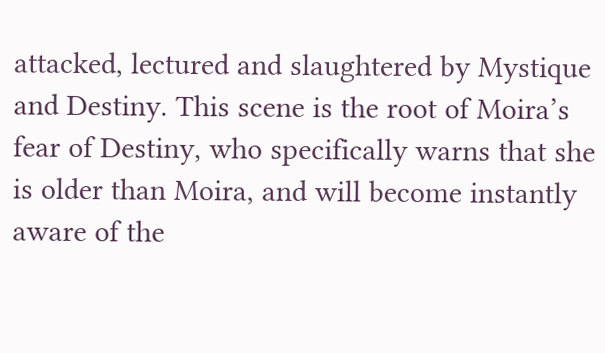attacked, lectured and slaughtered by Mystique and Destiny. This scene is the root of Moira’s fear of Destiny, who specifically warns that she is older than Moira, and will become instantly aware of the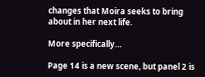changes that Moira seeks to bring about in her next life.

More specifically…

Page 14 is a new scene, but panel 2 is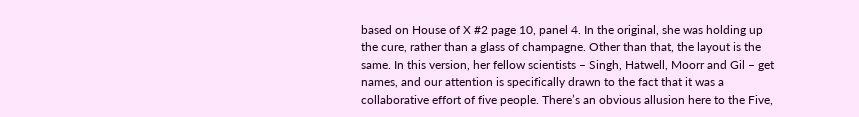based on House of X #2 page 10, panel 4. In the original, she was holding up the cure, rather than a glass of champagne. Other than that, the layout is the same. In this version, her fellow scientists – Singh, Hatwell, Moorr and Gil – get names, and our attention is specifically drawn to the fact that it was a collaborative effort of five people. There’s an obvious allusion here to the Five,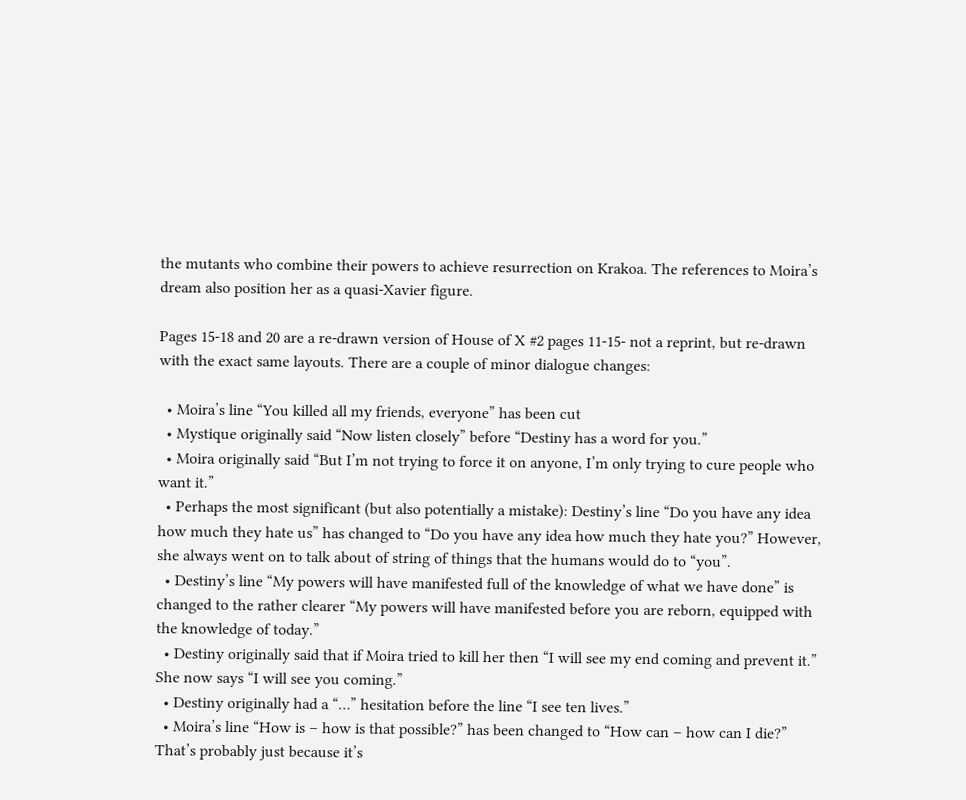the mutants who combine their powers to achieve resurrection on Krakoa. The references to Moira’s dream also position her as a quasi-Xavier figure.

Pages 15-18 and 20 are a re-drawn version of House of X #2 pages 11-15- not a reprint, but re-drawn with the exact same layouts. There are a couple of minor dialogue changes:

  • Moira’s line “You killed all my friends, everyone” has been cut
  • Mystique originally said “Now listen closely” before “Destiny has a word for you.”
  • Moira originally said “But I’m not trying to force it on anyone, I’m only trying to cure people who want it.”
  • Perhaps the most significant (but also potentially a mistake): Destiny’s line “Do you have any idea how much they hate us” has changed to “Do you have any idea how much they hate you?” However, she always went on to talk about of string of things that the humans would do to “you”.
  • Destiny’s line “My powers will have manifested full of the knowledge of what we have done” is changed to the rather clearer “My powers will have manifested before you are reborn, equipped with the knowledge of today.”
  • Destiny originally said that if Moira tried to kill her then “I will see my end coming and prevent it.” She now says “I will see you coming.”
  • Destiny originally had a “…” hesitation before the line “I see ten lives.”
  • Moira’s line “How is – how is that possible?” has been changed to “How can – how can I die?” That’s probably just because it’s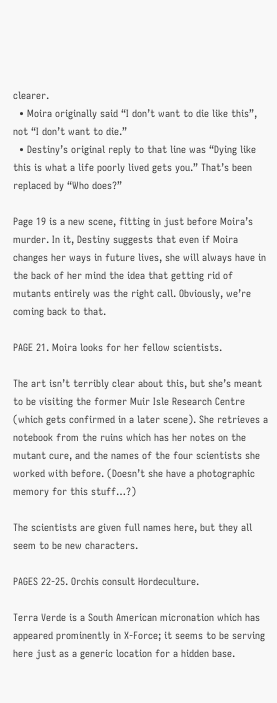clearer.
  • Moira originally said “I don’t want to die like this”, not “I don’t want to die.”
  • Destiny’s original reply to that line was “Dying like this is what a life poorly lived gets you.” That’s been replaced by “Who does?”

Page 19 is a new scene, fitting in just before Moira’s murder. In it, Destiny suggests that even if Moira changes her ways in future lives, she will always have in the back of her mind the idea that getting rid of mutants entirely was the right call. Obviously, we’re coming back to that.

PAGE 21. Moira looks for her fellow scientists.

The art isn’t terribly clear about this, but she’s meant to be visiting the former Muir Isle Research Centre (which gets confirmed in a later scene). She retrieves a notebook from the ruins which has her notes on the mutant cure, and the names of the four scientists she worked with before. (Doesn’t she have a photographic memory for this stuff…?)

The scientists are given full names here, but they all seem to be new characters.

PAGES 22-25. Orchis consult Hordeculture.

Terra Verde is a South American micronation which has appeared prominently in X-Force; it seems to be serving here just as a generic location for a hidden base.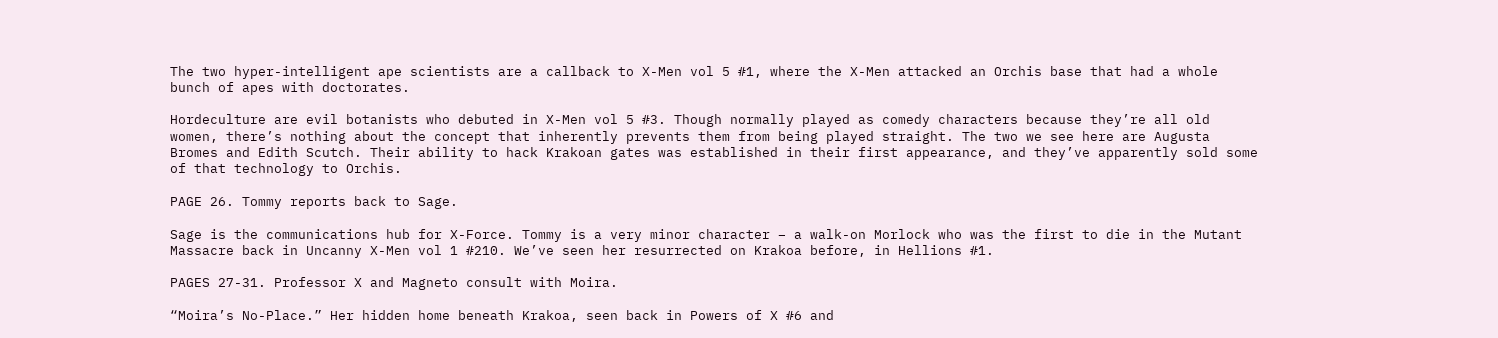The two hyper-intelligent ape scientists are a callback to X-Men vol 5 #1, where the X-Men attacked an Orchis base that had a whole bunch of apes with doctorates.

Hordeculture are evil botanists who debuted in X-Men vol 5 #3. Though normally played as comedy characters because they’re all old women, there’s nothing about the concept that inherently prevents them from being played straight. The two we see here are Augusta Bromes and Edith Scutch. Their ability to hack Krakoan gates was established in their first appearance, and they’ve apparently sold some of that technology to Orchis.

PAGE 26. Tommy reports back to Sage.

Sage is the communications hub for X-Force. Tommy is a very minor character – a walk-on Morlock who was the first to die in the Mutant Massacre back in Uncanny X-Men vol 1 #210. We’ve seen her resurrected on Krakoa before, in Hellions #1.

PAGES 27-31. Professor X and Magneto consult with Moira.

“Moira’s No-Place.” Her hidden home beneath Krakoa, seen back in Powers of X #6 and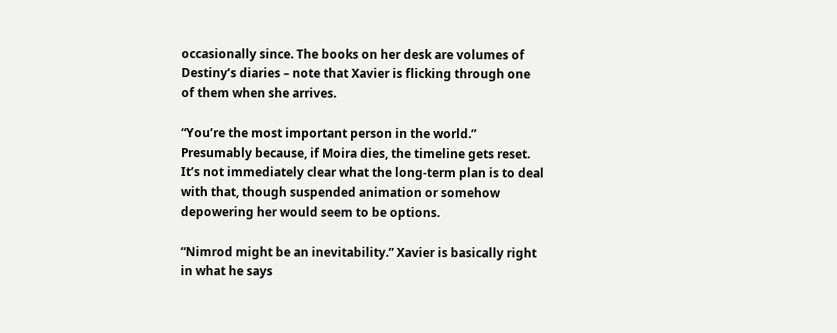occasionally since. The books on her desk are volumes of Destiny’s diaries – note that Xavier is flicking through one of them when she arrives.

“You’re the most important person in the world.” Presumably because, if Moira dies, the timeline gets reset. It’s not immediately clear what the long-term plan is to deal with that, though suspended animation or somehow depowering her would seem to be options.

“Nimrod might be an inevitability.” Xavier is basically right in what he says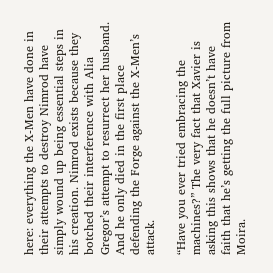here: everything the X-Men have done in their attempts to destroy Nimrod have simply wound up being essential steps in his creation. Nimrod exists because they botched their interference with Alia Gregor’s attempt to resurrect her husband. And he only died in the first place defending the Forge against the X-Men’s attack.

“Have you ever tried embracing the machines?” The very fact that Xavier is asking this shows that he doesn’t have faith that he’s getting the full picture from Moira.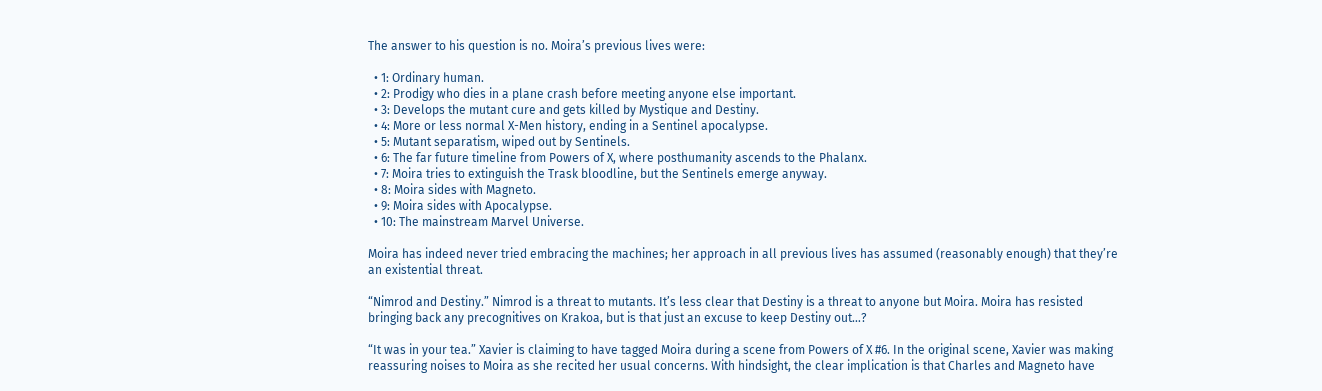The answer to his question is no. Moira’s previous lives were:

  • 1: Ordinary human.
  • 2: Prodigy who dies in a plane crash before meeting anyone else important.
  • 3: Develops the mutant cure and gets killed by Mystique and Destiny.
  • 4: More or less normal X-Men history, ending in a Sentinel apocalypse.
  • 5: Mutant separatism, wiped out by Sentinels.
  • 6: The far future timeline from Powers of X, where posthumanity ascends to the Phalanx.
  • 7: Moira tries to extinguish the Trask bloodline, but the Sentinels emerge anyway.
  • 8: Moira sides with Magneto.
  • 9: Moira sides with Apocalypse.
  • 10: The mainstream Marvel Universe.

Moira has indeed never tried embracing the machines; her approach in all previous lives has assumed (reasonably enough) that they’re an existential threat.

“Nimrod and Destiny.” Nimrod is a threat to mutants. It’s less clear that Destiny is a threat to anyone but Moira. Moira has resisted bringing back any precognitives on Krakoa, but is that just an excuse to keep Destiny out…?

“It was in your tea.” Xavier is claiming to have tagged Moira during a scene from Powers of X #6. In the original scene, Xavier was making reassuring noises to Moira as she recited her usual concerns. With hindsight, the clear implication is that Charles and Magneto have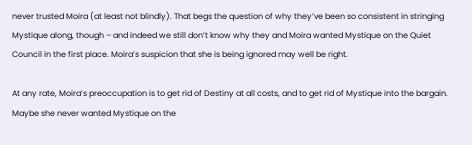never trusted Moira (at least not blindly). That begs the question of why they’ve been so consistent in stringing Mystique along, though – and indeed we still don’t know why they and Moira wanted Mystique on the Quiet Council in the first place. Moira’s suspicion that she is being ignored may well be right.

At any rate, Moira’s preoccupation is to get rid of Destiny at all costs, and to get rid of Mystique into the bargain. Maybe she never wanted Mystique on the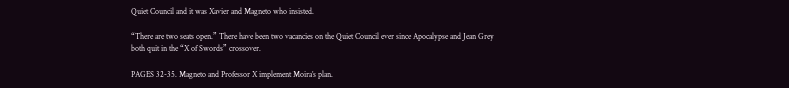Quiet Council and it was Xavier and Magneto who insisted.

“There are two seats open.” There have been two vacancies on the Quiet Council ever since Apocalypse and Jean Grey both quit in the “X of Swords” crossover.

PAGES 32-35. Magneto and Professor X implement Moira’s plan.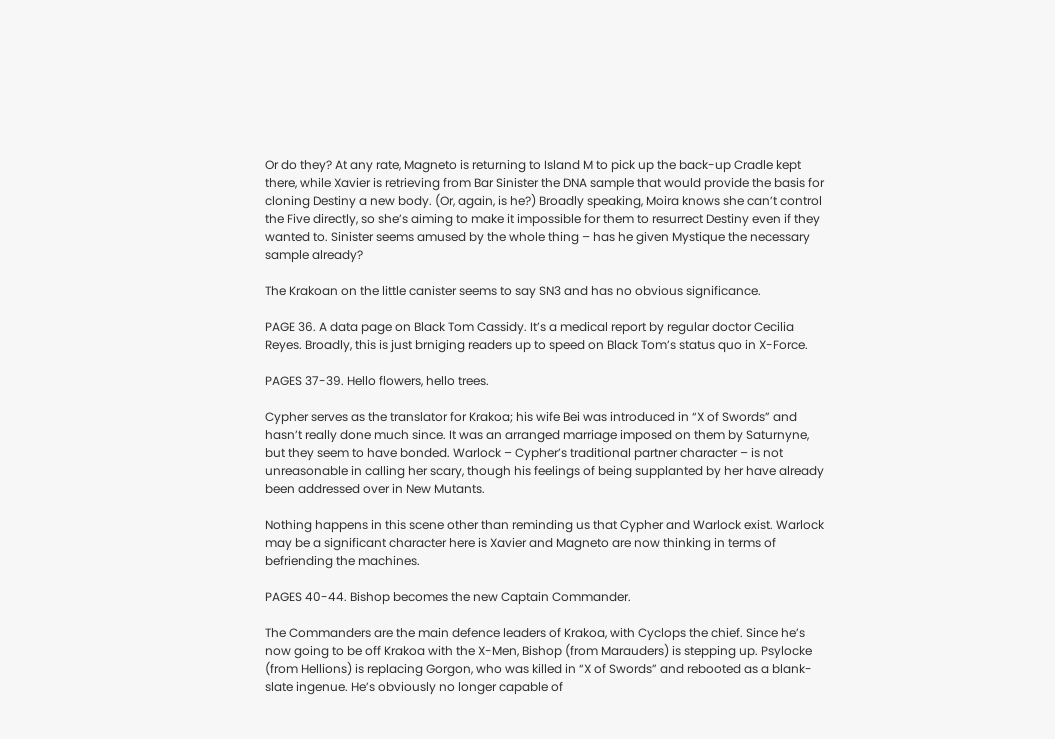Or do they? At any rate, Magneto is returning to Island M to pick up the back-up Cradle kept there, while Xavier is retrieving from Bar Sinister the DNA sample that would provide the basis for cloning Destiny a new body. (Or, again, is he?) Broadly speaking, Moira knows she can’t control the Five directly, so she’s aiming to make it impossible for them to resurrect Destiny even if they wanted to. Sinister seems amused by the whole thing – has he given Mystique the necessary sample already?

The Krakoan on the little canister seems to say SN3 and has no obvious significance.

PAGE 36. A data page on Black Tom Cassidy. It’s a medical report by regular doctor Cecilia Reyes. Broadly, this is just brniging readers up to speed on Black Tom’s status quo in X-Force.

PAGES 37-39. Hello flowers, hello trees.

Cypher serves as the translator for Krakoa; his wife Bei was introduced in “X of Swords” and hasn’t really done much since. It was an arranged marriage imposed on them by Saturnyne, but they seem to have bonded. Warlock – Cypher’s traditional partner character – is not unreasonable in calling her scary, though his feelings of being supplanted by her have already been addressed over in New Mutants.

Nothing happens in this scene other than reminding us that Cypher and Warlock exist. Warlock may be a significant character here is Xavier and Magneto are now thinking in terms of befriending the machines.

PAGES 40-44. Bishop becomes the new Captain Commander.

The Commanders are the main defence leaders of Krakoa, with Cyclops the chief. Since he’s now going to be off Krakoa with the X-Men, Bishop (from Marauders) is stepping up. Psylocke (from Hellions) is replacing Gorgon, who was killed in “X of Swords” and rebooted as a blank-slate ingenue. He’s obviously no longer capable of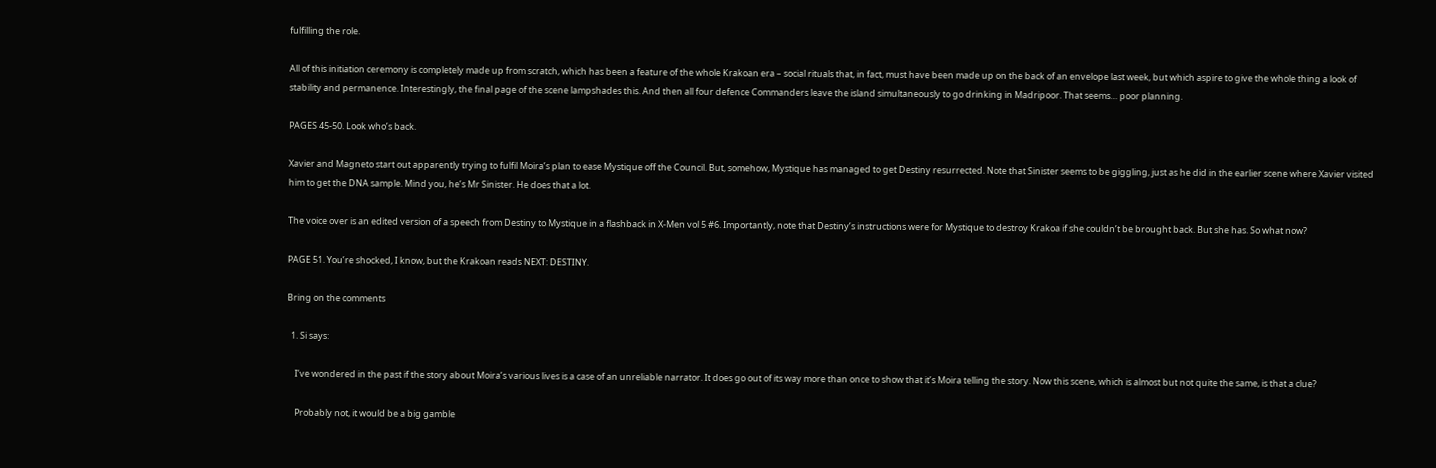fulfilling the role.

All of this initiation ceremony is completely made up from scratch, which has been a feature of the whole Krakoan era – social rituals that, in fact, must have been made up on the back of an envelope last week, but which aspire to give the whole thing a look of stability and permanence. Interestingly, the final page of the scene lampshades this. And then all four defence Commanders leave the island simultaneously to go drinking in Madripoor. That seems… poor planning.

PAGES 45-50. Look who’s back.

Xavier and Magneto start out apparently trying to fulfil Moira’s plan to ease Mystique off the Council. But, somehow, Mystique has managed to get Destiny resurrected. Note that Sinister seems to be giggling, just as he did in the earlier scene where Xavier visited him to get the DNA sample. Mind you, he’s Mr Sinister. He does that a lot.

The voice over is an edited version of a speech from Destiny to Mystique in a flashback in X-Men vol 5 #6. Importantly, note that Destiny’s instructions were for Mystique to destroy Krakoa if she couldn’t be brought back. But she has. So what now?

PAGE 51. You’re shocked, I know, but the Krakoan reads NEXT: DESTINY.

Bring on the comments

  1. Si says:

    I’ve wondered in the past if the story about Moira’s various lives is a case of an unreliable narrator. It does go out of its way more than once to show that it’s Moira telling the story. Now this scene, which is almost but not quite the same, is that a clue?

    Probably not, it would be a big gamble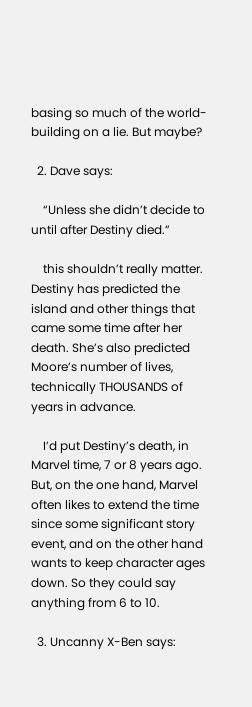basing so much of the world-building on a lie. But maybe?

  2. Dave says:

    “Unless she didn’t decide to until after Destiny died.”

    this shouldn’t really matter. Destiny has predicted the island and other things that came some time after her death. She’s also predicted Moore’s number of lives, technically THOUSANDS of years in advance.

    I’d put Destiny’s death, in Marvel time, 7 or 8 years ago. But, on the one hand, Marvel often likes to extend the time since some significant story event, and on the other hand wants to keep character ages down. So they could say anything from 6 to 10.

  3. Uncanny X-Ben says: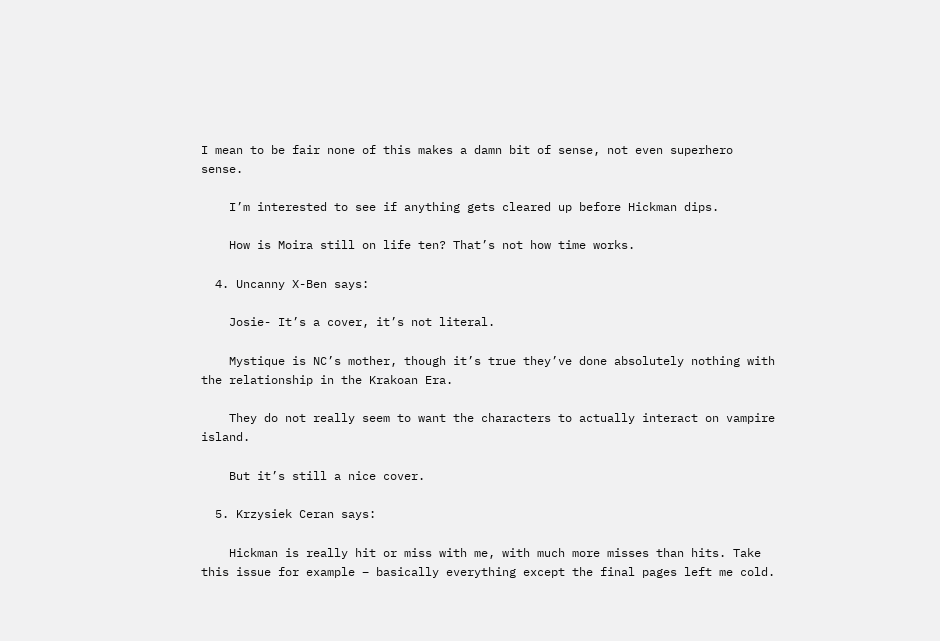I mean to be fair none of this makes a damn bit of sense, not even superhero sense.

    I’m interested to see if anything gets cleared up before Hickman dips.

    How is Moira still on life ten? That’s not how time works.

  4. Uncanny X-Ben says:

    Josie- It’s a cover, it’s not literal.

    Mystique is NC’s mother, though it’s true they’ve done absolutely nothing with the relationship in the Krakoan Era.

    They do not really seem to want the characters to actually interact on vampire island.

    But it’s still a nice cover.

  5. Krzysiek Ceran says:

    Hickman is really hit or miss with me, with much more misses than hits. Take this issue for example – basically everything except the final pages left me cold.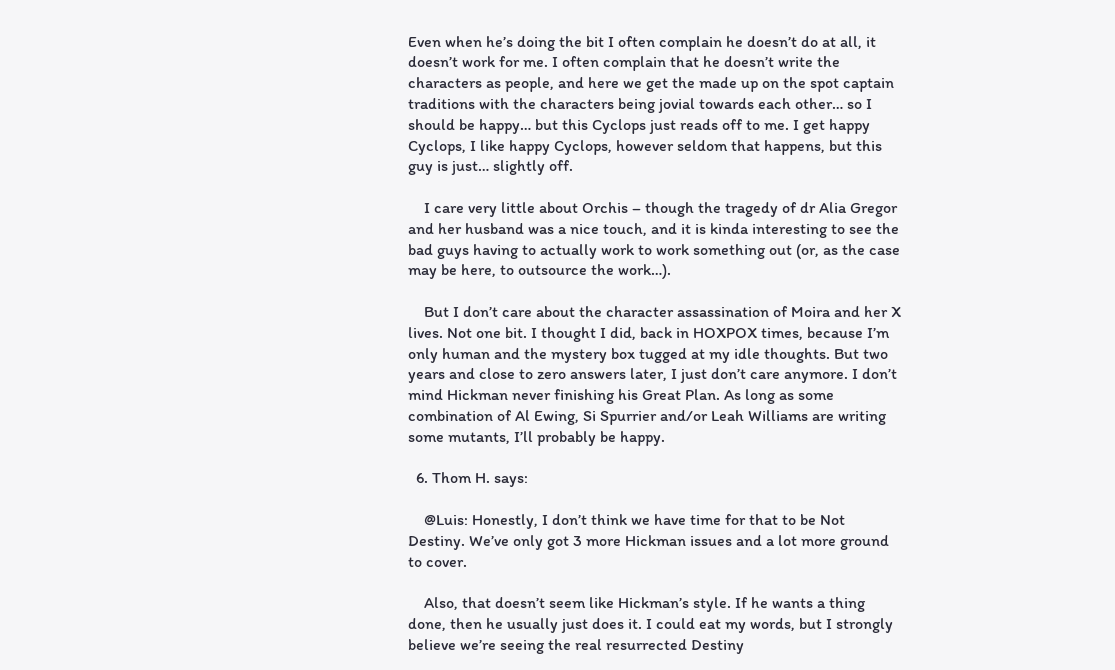Even when he’s doing the bit I often complain he doesn’t do at all, it doesn’t work for me. I often complain that he doesn’t write the characters as people, and here we get the made up on the spot captain traditions with the characters being jovial towards each other… so I should be happy… but this Cyclops just reads off to me. I get happy Cyclops, I like happy Cyclops, however seldom that happens, but this guy is just… slightly off.

    I care very little about Orchis – though the tragedy of dr Alia Gregor and her husband was a nice touch, and it is kinda interesting to see the bad guys having to actually work to work something out (or, as the case may be here, to outsource the work…).

    But I don’t care about the character assassination of Moira and her X lives. Not one bit. I thought I did, back in HOXPOX times, because I’m only human and the mystery box tugged at my idle thoughts. But two years and close to zero answers later, I just don’t care anymore. I don’t mind Hickman never finishing his Great Plan. As long as some combination of Al Ewing, Si Spurrier and/or Leah Williams are writing some mutants, I’ll probably be happy.

  6. Thom H. says:

    @Luis: Honestly, I don’t think we have time for that to be Not Destiny. We’ve only got 3 more Hickman issues and a lot more ground to cover.

    Also, that doesn’t seem like Hickman’s style. If he wants a thing done, then he usually just does it. I could eat my words, but I strongly believe we’re seeing the real resurrected Destiny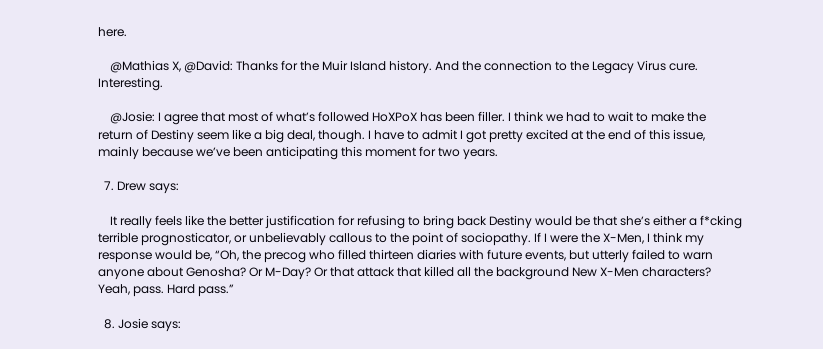here.

    @Mathias X, @David: Thanks for the Muir Island history. And the connection to the Legacy Virus cure. Interesting.

    @Josie: I agree that most of what’s followed HoXPoX has been filler. I think we had to wait to make the return of Destiny seem like a big deal, though. I have to admit I got pretty excited at the end of this issue, mainly because we’ve been anticipating this moment for two years.

  7. Drew says:

    It really feels like the better justification for refusing to bring back Destiny would be that she’s either a f*cking terrible prognosticator, or unbelievably callous to the point of sociopathy. If I were the X-Men, I think my response would be, “Oh, the precog who filled thirteen diaries with future events, but utterly failed to warn anyone about Genosha? Or M-Day? Or that attack that killed all the background New X-Men characters? Yeah, pass. Hard pass.”

  8. Josie says: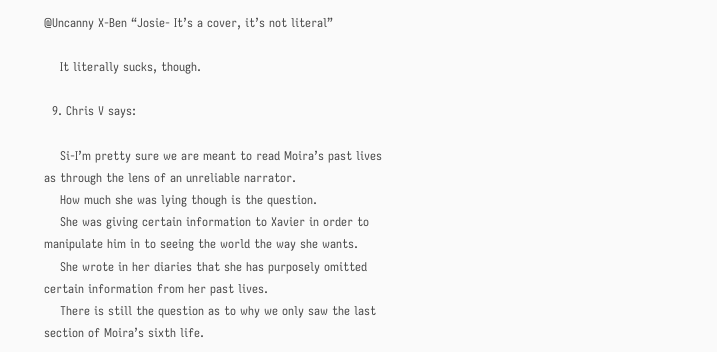@Uncanny X-Ben “Josie- It’s a cover, it’s not literal”

    It literally sucks, though.

  9. Chris V says:

    Si-I’m pretty sure we are meant to read Moira’s past lives as through the lens of an unreliable narrator.
    How much she was lying though is the question.
    She was giving certain information to Xavier in order to manipulate him in to seeing the world the way she wants.
    She wrote in her diaries that she has purposely omitted certain information from her past lives.
    There is still the question as to why we only saw the last section of Moira’s sixth life.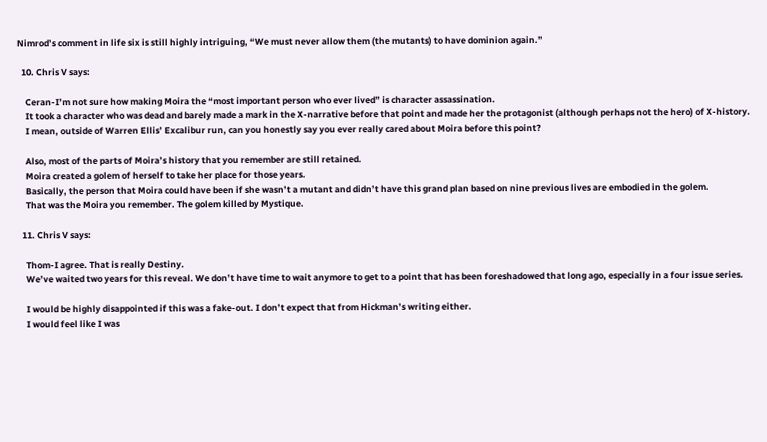Nimrod’s comment in life six is still highly intriguing, “We must never allow them (the mutants) to have dominion again.”

  10. Chris V says:

    Ceran-I’m not sure how making Moira the “most important person who ever lived” is character assassination.
    It took a character who was dead and barely made a mark in the X-narrative before that point and made her the protagonist (although perhaps not the hero) of X-history.
    I mean, outside of Warren Ellis’ Excalibur run, can you honestly say you ever really cared about Moira before this point?

    Also, most of the parts of Moira’s history that you remember are still retained.
    Moira created a golem of herself to take her place for those years.
    Basically, the person that Moira could have been if she wasn’t a mutant and didn’t have this grand plan based on nine previous lives are embodied in the golem.
    That was the Moira you remember. The golem killed by Mystique.

  11. Chris V says:

    Thom-I agree. That is really Destiny.
    We’ve waited two years for this reveal. We don’t have time to wait anymore to get to a point that has been foreshadowed that long ago, especially in a four issue series.

    I would be highly disappointed if this was a fake-out. I don’t expect that from Hickman’s writing either.
    I would feel like I was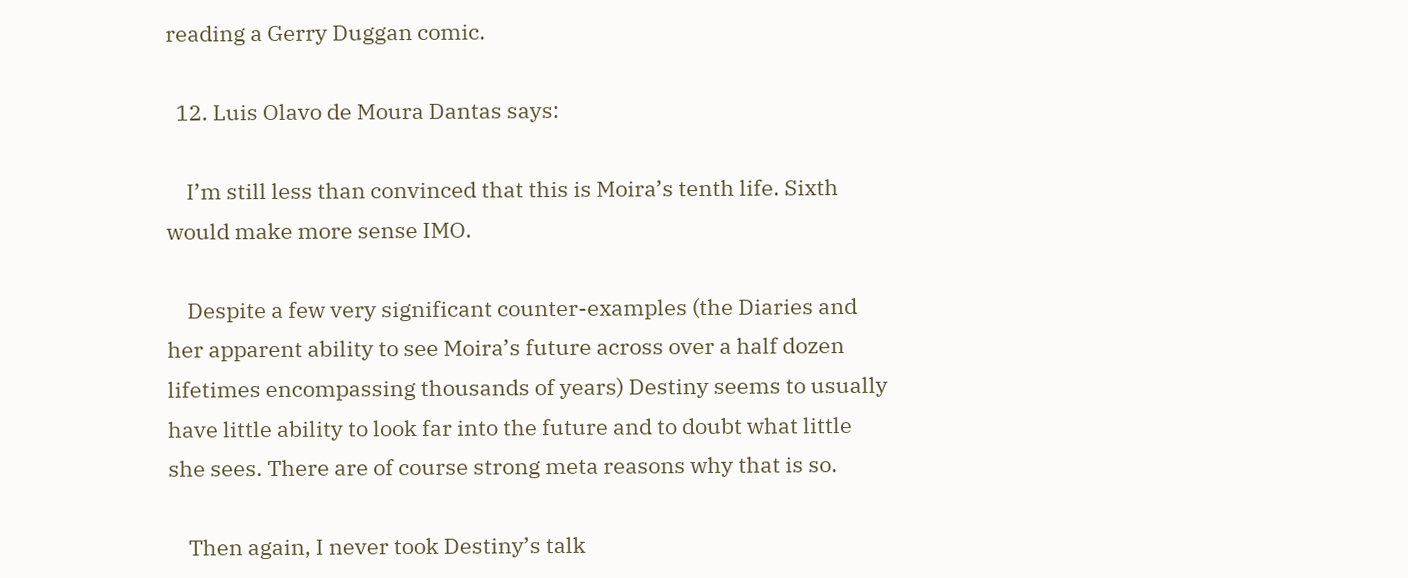reading a Gerry Duggan comic.

  12. Luis Olavo de Moura Dantas says:

    I’m still less than convinced that this is Moira’s tenth life. Sixth would make more sense IMO.

    Despite a few very significant counter-examples (the Diaries and her apparent ability to see Moira’s future across over a half dozen lifetimes encompassing thousands of years) Destiny seems to usually have little ability to look far into the future and to doubt what little she sees. There are of course strong meta reasons why that is so.

    Then again, I never took Destiny’s talk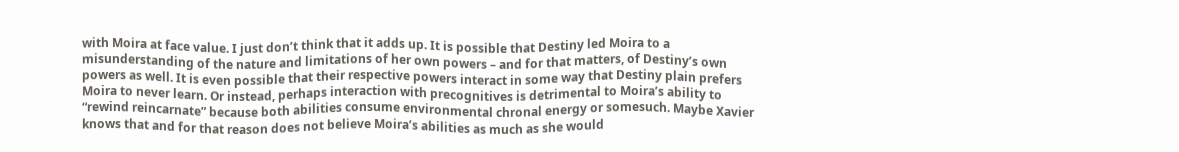with Moira at face value. I just don’t think that it adds up. It is possible that Destiny led Moira to a misunderstanding of the nature and limitations of her own powers – and for that matters, of Destiny’s own powers as well. It is even possible that their respective powers interact in some way that Destiny plain prefers Moira to never learn. Or instead, perhaps interaction with precognitives is detrimental to Moira’s ability to “rewind reincarnate” because both abilities consume environmental chronal energy or somesuch. Maybe Xavier knows that and for that reason does not believe Moira’s abilities as much as she would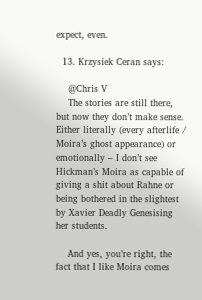expect, even.

  13. Krzysiek Ceran says:

    @Chris V
    The stories are still there, but now they don’t make sense. Either literally (every afterlife / Moira’s ghost appearance) or emotionally – I don’t see Hickman’s Moira as capable of giving a shit about Rahne or being bothered in the slightest by Xavier Deadly Genesising her students.

    And yes, you’re right, the fact that I like Moira comes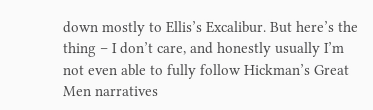down mostly to Ellis’s Excalibur. But here’s the thing – I don’t care, and honestly usually I’m not even able to fully follow Hickman’s Great Men narratives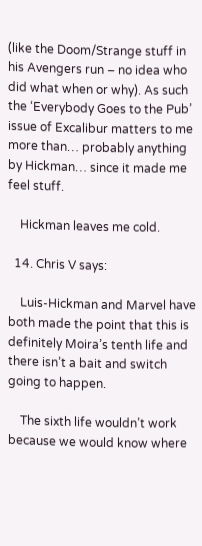(like the Doom/Strange stuff in his Avengers run – no idea who did what when or why). As such the ‘Everybody Goes to the Pub’ issue of Excalibur matters to me more than… probably anything by Hickman… since it made me feel stuff.

    Hickman leaves me cold.

  14. Chris V says:

    Luis-Hickman and Marvel have both made the point that this is definitely Moira’s tenth life and there isn’t a bait and switch going to happen.

    The sixth life wouldn’t work because we would know where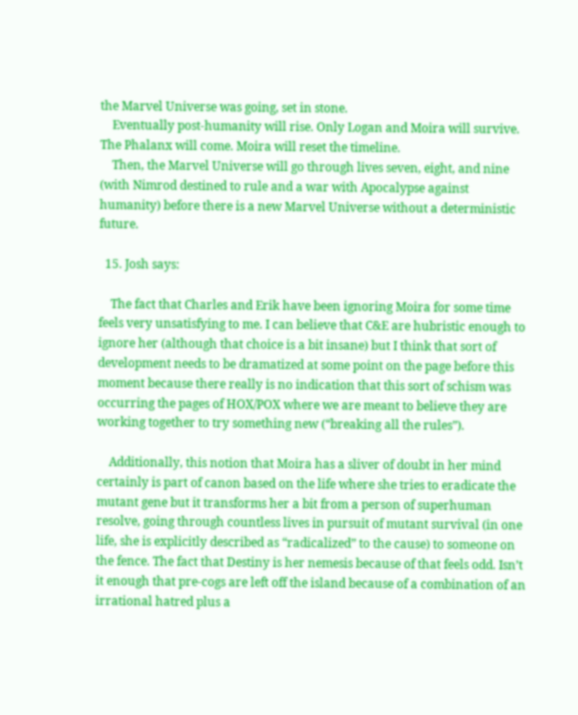the Marvel Universe was going, set in stone.
    Eventually post-humanity will rise. Only Logan and Moira will survive. The Phalanx will come. Moira will reset the timeline.
    Then, the Marvel Universe will go through lives seven, eight, and nine (with Nimrod destined to rule and a war with Apocalypse against humanity) before there is a new Marvel Universe without a deterministic future.

  15. Josh says:

    The fact that Charles and Erik have been ignoring Moira for some time feels very unsatisfying to me. I can believe that C&E are hubristic enough to ignore her (although that choice is a bit insane) but I think that sort of development needs to be dramatized at some point on the page before this moment because there really is no indication that this sort of schism was occurring the pages of HOX/POX where we are meant to believe they are working together to try something new (“breaking all the rules”).

    Additionally, this notion that Moira has a sliver of doubt in her mind certainly is part of canon based on the life where she tries to eradicate the mutant gene but it transforms her a bit from a person of superhuman resolve, going through countless lives in pursuit of mutant survival (in one life, she is explicitly described as “radicalized” to the cause) to someone on the fence. The fact that Destiny is her nemesis because of that feels odd. Isn’t it enough that pre-cogs are left off the island because of a combination of an irrational hatred plus a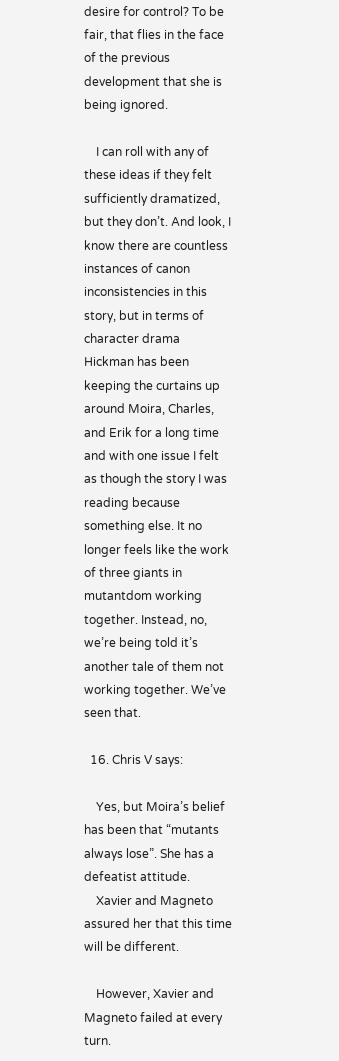desire for control? To be fair, that flies in the face of the previous development that she is being ignored.

    I can roll with any of these ideas if they felt sufficiently dramatized, but they don’t. And look, I know there are countless instances of canon inconsistencies in this story, but in terms of character drama Hickman has been keeping the curtains up around Moira, Charles, and Erik for a long time and with one issue I felt as though the story I was reading because something else. It no longer feels like the work of three giants in mutantdom working together. Instead, no, we’re being told it’s another tale of them not working together. We’ve seen that.

  16. Chris V says:

    Yes, but Moira’s belief has been that “mutants always lose”. She has a defeatist attitude.
    Xavier and Magneto assured her that this time will be different.

    However, Xavier and Magneto failed at every turn.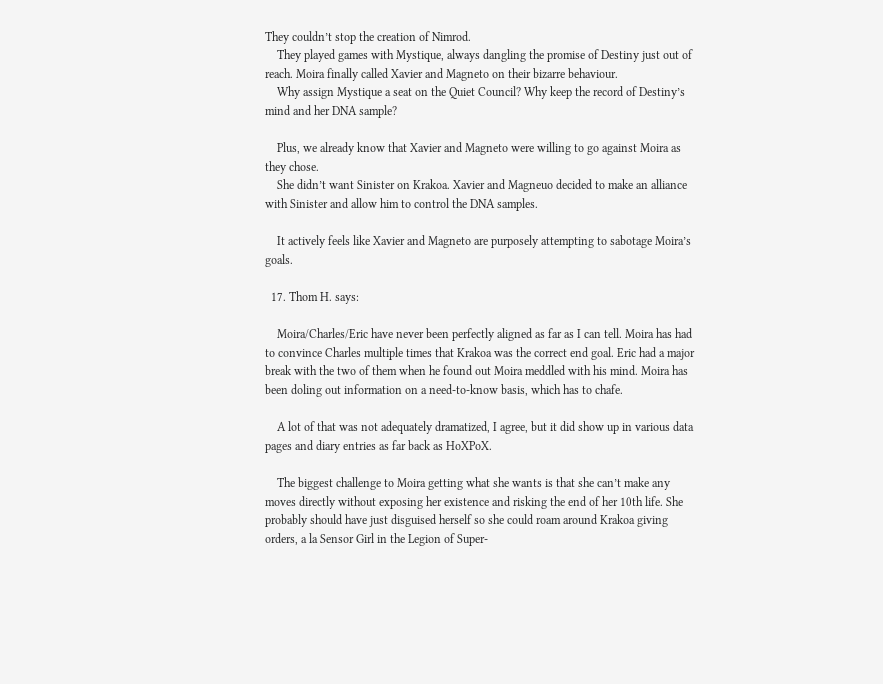They couldn’t stop the creation of Nimrod.
    They played games with Mystique, always dangling the promise of Destiny just out of reach. Moira finally called Xavier and Magneto on their bizarre behaviour.
    Why assign Mystique a seat on the Quiet Council? Why keep the record of Destiny’s mind and her DNA sample?

    Plus, we already know that Xavier and Magneto were willing to go against Moira as they chose.
    She didn’t want Sinister on Krakoa. Xavier and Magneuo decided to make an alliance with Sinister and allow him to control the DNA samples.

    It actively feels like Xavier and Magneto are purposely attempting to sabotage Moira’s goals.

  17. Thom H. says:

    Moira/Charles/Eric have never been perfectly aligned as far as I can tell. Moira has had to convince Charles multiple times that Krakoa was the correct end goal. Eric had a major break with the two of them when he found out Moira meddled with his mind. Moira has been doling out information on a need-to-know basis, which has to chafe.

    A lot of that was not adequately dramatized, I agree, but it did show up in various data pages and diary entries as far back as HoXPoX.

    The biggest challenge to Moira getting what she wants is that she can’t make any moves directly without exposing her existence and risking the end of her 10th life. She probably should have just disguised herself so she could roam around Krakoa giving orders, a la Sensor Girl in the Legion of Super-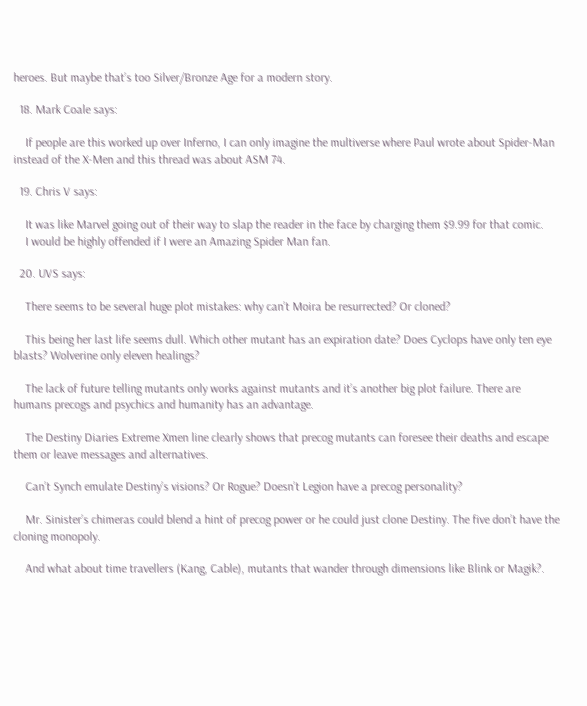heroes. But maybe that’s too Silver/Bronze Age for a modern story.

  18. Mark Coale says:

    If people are this worked up over Inferno, I can only imagine the multiverse where Paul wrote about Spider-Man instead of the X-Men and this thread was about ASM 74.

  19. Chris V says:

    It was like Marvel going out of their way to slap the reader in the face by charging them $9.99 for that comic.
    I would be highly offended if I were an Amazing Spider Man fan.

  20. UVS says:

    There seems to be several huge plot mistakes: why can’t Moira be resurrected? Or cloned?

    This being her last life seems dull. Which other mutant has an expiration date? Does Cyclops have only ten eye blasts? Wolverine only eleven healings?

    The lack of future telling mutants only works against mutants and it’s another big plot failure. There are humans precogs and psychics and humanity has an advantage.

    The Destiny Diaries Extreme Xmen line clearly shows that precog mutants can foresee their deaths and escape them or leave messages and alternatives.

    Can’t Synch emulate Destiny’s visions? Or Rogue? Doesn’t Legion have a precog personality?

    Mr. Sinister’s chimeras could blend a hint of precog power or he could just clone Destiny. The five don’t have the cloning monopoly.

    And what about time travellers (Kang, Cable), mutants that wander through dimensions like Blink or Magik?.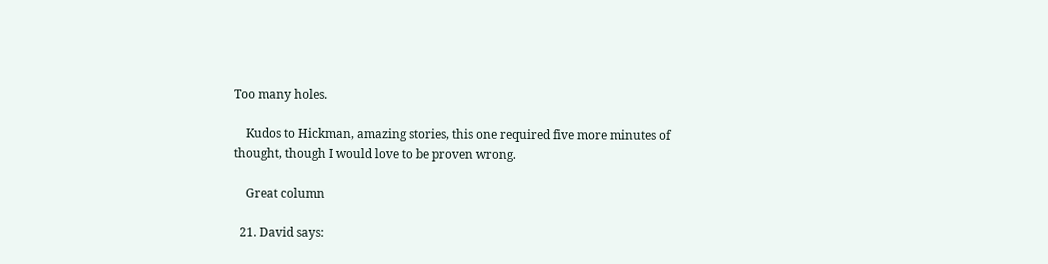Too many holes.

    Kudos to Hickman, amazing stories, this one required five more minutes of thought, though I would love to be proven wrong.

    Great column

  21. David says: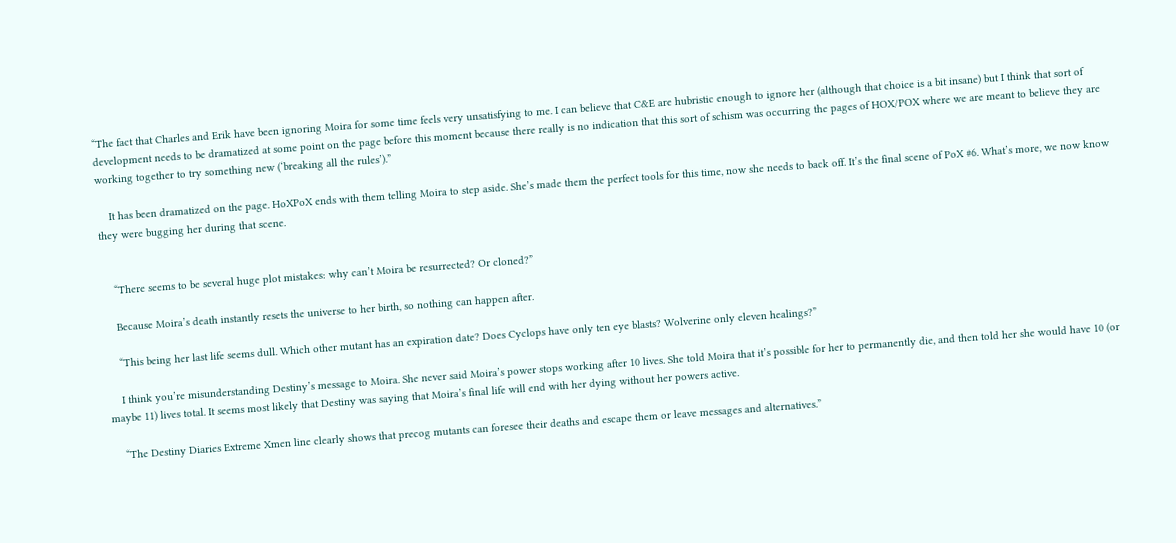“The fact that Charles and Erik have been ignoring Moira for some time feels very unsatisfying to me. I can believe that C&E are hubristic enough to ignore her (although that choice is a bit insane) but I think that sort of development needs to be dramatized at some point on the page before this moment because there really is no indication that this sort of schism was occurring the pages of HOX/POX where we are meant to believe they are working together to try something new (‘breaking all the rules’).”

    It has been dramatized on the page. HoXPoX ends with them telling Moira to step aside. She’s made them the perfect tools for this time, now she needs to back off. It’s the final scene of PoX #6. What’s more, we now know they were bugging her during that scene.


    “There seems to be several huge plot mistakes: why can’t Moira be resurrected? Or cloned?”

    Because Moira’s death instantly resets the universe to her birth, so nothing can happen after.

    “This being her last life seems dull. Which other mutant has an expiration date? Does Cyclops have only ten eye blasts? Wolverine only eleven healings?”

    I think you’re misunderstanding Destiny’s message to Moira. She never said Moira’s power stops working after 10 lives. She told Moira that it’s possible for her to permanently die, and then told her she would have 10 (or maybe 11) lives total. It seems most likely that Destiny was saying that Moira’s final life will end with her dying without her powers active.

    “The Destiny Diaries Extreme Xmen line clearly shows that precog mutants can foresee their deaths and escape them or leave messages and alternatives.”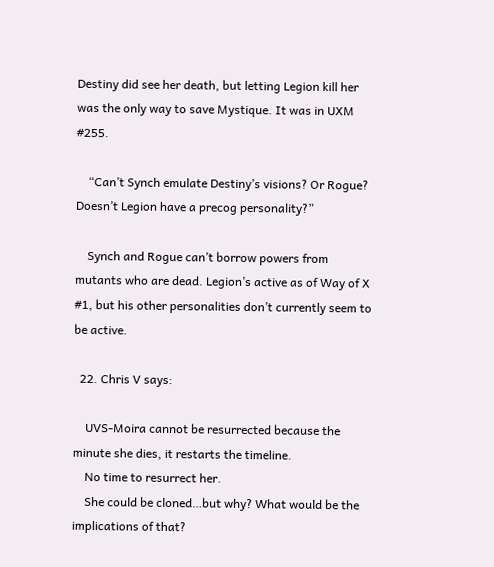Destiny did see her death, but letting Legion kill her was the only way to save Mystique. It was in UXM #255.

    “Can’t Synch emulate Destiny’s visions? Or Rogue? Doesn’t Legion have a precog personality?”

    Synch and Rogue can’t borrow powers from mutants who are dead. Legion’s active as of Way of X #1, but his other personalities don’t currently seem to be active.

  22. Chris V says:

    UVS-Moira cannot be resurrected because the minute she dies, it restarts the timeline.
    No time to resurrect her.
    She could be cloned…but why? What would be the implications of that?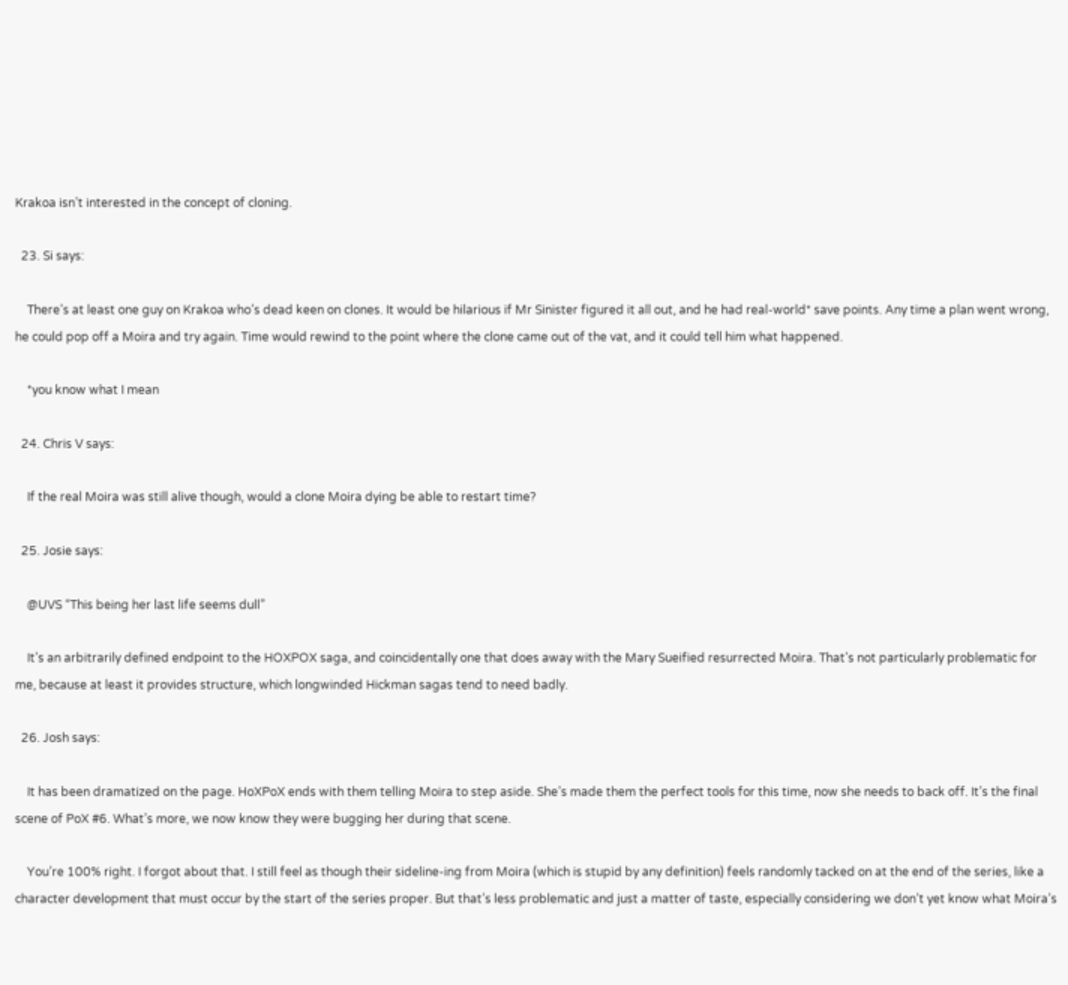Krakoa isn’t interested in the concept of cloning.

  23. Si says:

    There’s at least one guy on Krakoa who’s dead keen on clones. It would be hilarious if Mr Sinister figured it all out, and he had real-world* save points. Any time a plan went wrong, he could pop off a Moira and try again. Time would rewind to the point where the clone came out of the vat, and it could tell him what happened.

    *you know what I mean

  24. Chris V says:

    If the real Moira was still alive though, would a clone Moira dying be able to restart time?

  25. Josie says:

    @UVS “This being her last life seems dull”

    It’s an arbitrarily defined endpoint to the HOXPOX saga, and coincidentally one that does away with the Mary Sueified resurrected Moira. That’s not particularly problematic for me, because at least it provides structure, which longwinded Hickman sagas tend to need badly.

  26. Josh says:

    It has been dramatized on the page. HoXPoX ends with them telling Moira to step aside. She’s made them the perfect tools for this time, now she needs to back off. It’s the final scene of PoX #6. What’s more, we now know they were bugging her during that scene.

    You’re 100% right. I forgot about that. I still feel as though their sideline-ing from Moira (which is stupid by any definition) feels randomly tacked on at the end of the series, like a character development that must occur by the start of the series proper. But that’s less problematic and just a matter of taste, especially considering we don’t yet know what Moira’s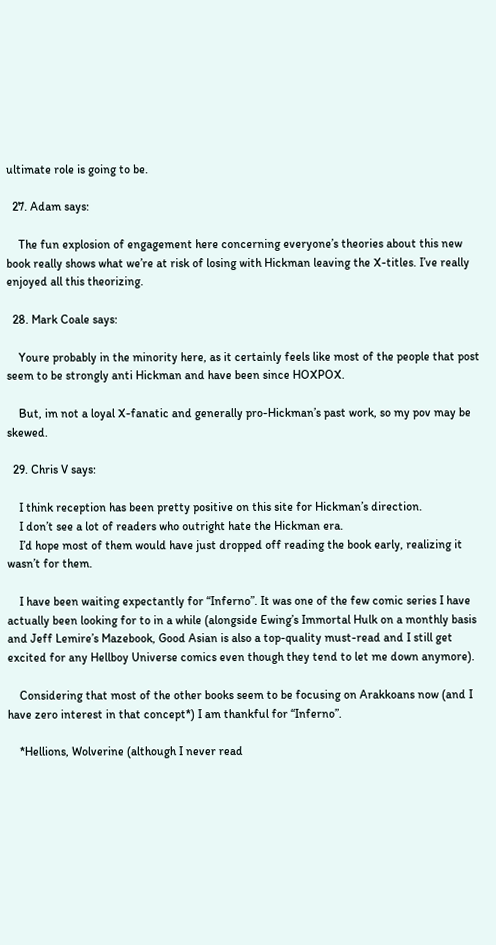ultimate role is going to be.

  27. Adam says:

    The fun explosion of engagement here concerning everyone’s theories about this new book really shows what we’re at risk of losing with Hickman leaving the X-titles. I’ve really enjoyed all this theorizing.

  28. Mark Coale says:

    Youre probably in the minority here, as it certainly feels like most of the people that post seem to be strongly anti Hickman and have been since HOXPOX.

    But, im not a loyal X-fanatic and generally pro-Hickman’s past work, so my pov may be skewed.

  29. Chris V says:

    I think reception has been pretty positive on this site for Hickman’s direction.
    I don’t see a lot of readers who outright hate the Hickman era.
    I’d hope most of them would have just dropped off reading the book early, realizing it wasn’t for them.

    I have been waiting expectantly for “Inferno”. It was one of the few comic series I have actually been looking for to in a while (alongside Ewing’s Immortal Hulk on a monthly basis and Jeff Lemire’s Mazebook, Good Asian is also a top-quality must-read and I still get excited for any Hellboy Universe comics even though they tend to let me down anymore).

    Considering that most of the other books seem to be focusing on Arakkoans now (and I have zero interest in that concept*) I am thankful for “Inferno”.

    *Hellions, Wolverine (although I never read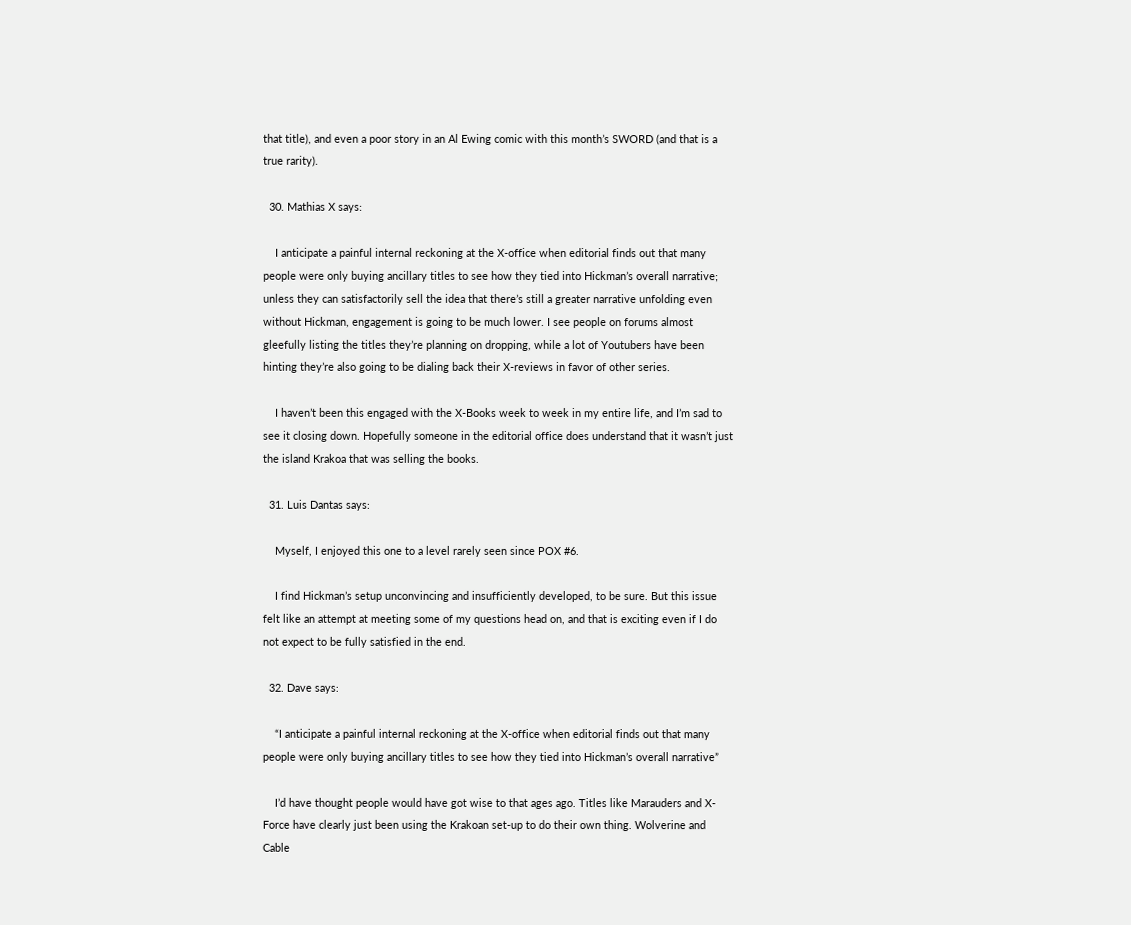that title), and even a poor story in an Al Ewing comic with this month’s SWORD (and that is a true rarity).

  30. Mathias X says:

    I anticipate a painful internal reckoning at the X-office when editorial finds out that many people were only buying ancillary titles to see how they tied into Hickman’s overall narrative; unless they can satisfactorily sell the idea that there’s still a greater narrative unfolding even without Hickman, engagement is going to be much lower. I see people on forums almost gleefully listing the titles they’re planning on dropping, while a lot of Youtubers have been hinting they’re also going to be dialing back their X-reviews in favor of other series.

    I haven’t been this engaged with the X-Books week to week in my entire life, and I’m sad to see it closing down. Hopefully someone in the editorial office does understand that it wasn’t just the island Krakoa that was selling the books.

  31. Luis Dantas says:

    Myself, I enjoyed this one to a level rarely seen since POX #6.

    I find Hickman’s setup unconvincing and insufficiently developed, to be sure. But this issue felt like an attempt at meeting some of my questions head on, and that is exciting even if I do not expect to be fully satisfied in the end.

  32. Dave says:

    “I anticipate a painful internal reckoning at the X-office when editorial finds out that many people were only buying ancillary titles to see how they tied into Hickman’s overall narrative”

    I’d have thought people would have got wise to that ages ago. Titles like Marauders and X-Force have clearly just been using the Krakoan set-up to do their own thing. Wolverine and Cable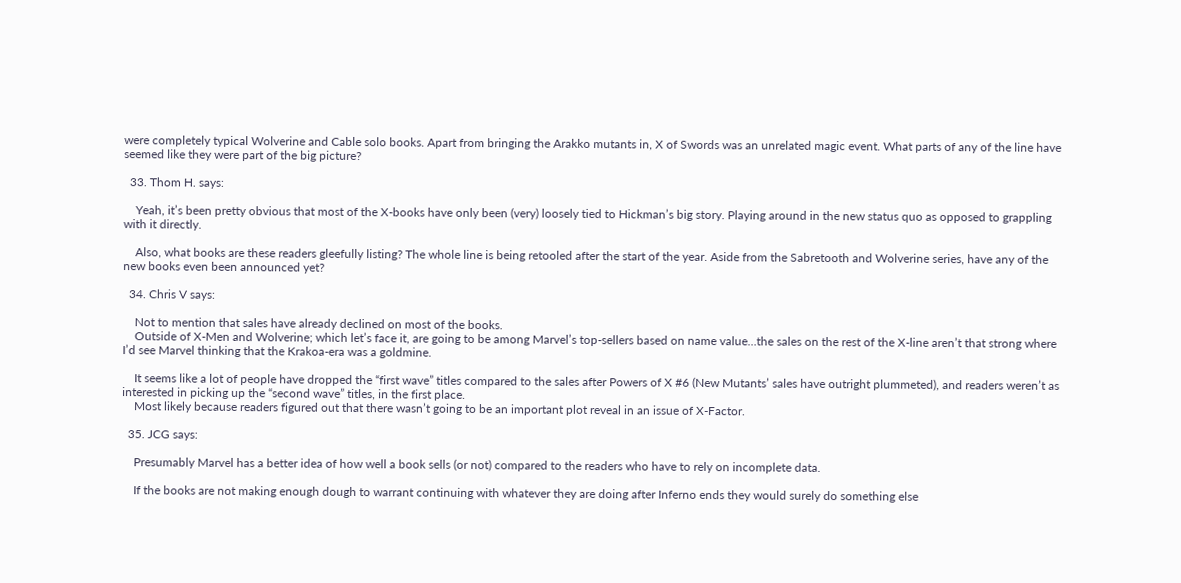were completely typical Wolverine and Cable solo books. Apart from bringing the Arakko mutants in, X of Swords was an unrelated magic event. What parts of any of the line have seemed like they were part of the big picture?

  33. Thom H. says:

    Yeah, it’s been pretty obvious that most of the X-books have only been (very) loosely tied to Hickman’s big story. Playing around in the new status quo as opposed to grappling with it directly.

    Also, what books are these readers gleefully listing? The whole line is being retooled after the start of the year. Aside from the Sabretooth and Wolverine series, have any of the new books even been announced yet?

  34. Chris V says:

    Not to mention that sales have already declined on most of the books.
    Outside of X-Men and Wolverine; which let’s face it, are going to be among Marvel’s top-sellers based on name value…the sales on the rest of the X-line aren’t that strong where I’d see Marvel thinking that the Krakoa-era was a goldmine.

    It seems like a lot of people have dropped the “first wave” titles compared to the sales after Powers of X #6 (New Mutants’ sales have outright plummeted), and readers weren’t as interested in picking up the “second wave” titles, in the first place.
    Most likely because readers figured out that there wasn’t going to be an important plot reveal in an issue of X-Factor.

  35. JCG says:

    Presumably Marvel has a better idea of how well a book sells (or not) compared to the readers who have to rely on incomplete data.

    If the books are not making enough dough to warrant continuing with whatever they are doing after Inferno ends they would surely do something else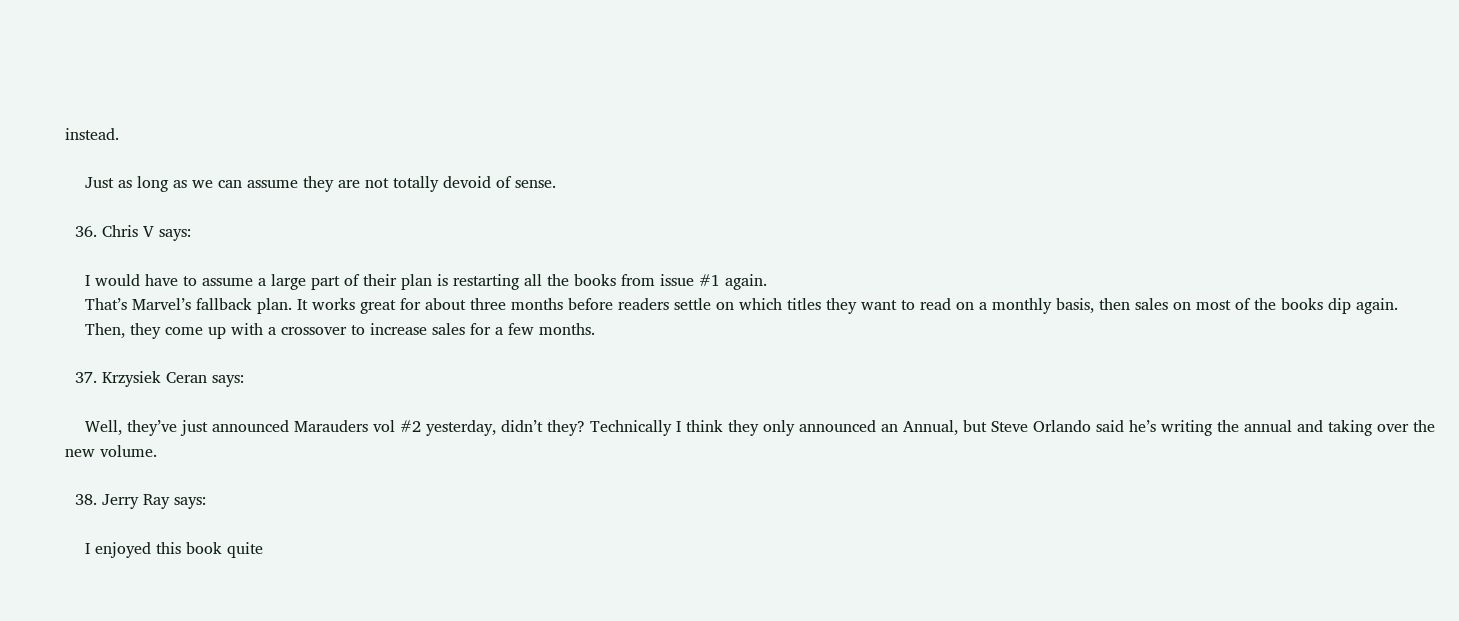instead.

    Just as long as we can assume they are not totally devoid of sense.

  36. Chris V says:

    I would have to assume a large part of their plan is restarting all the books from issue #1 again.
    That’s Marvel’s fallback plan. It works great for about three months before readers settle on which titles they want to read on a monthly basis, then sales on most of the books dip again.
    Then, they come up with a crossover to increase sales for a few months.

  37. Krzysiek Ceran says:

    Well, they’ve just announced Marauders vol #2 yesterday, didn’t they? Technically I think they only announced an Annual, but Steve Orlando said he’s writing the annual and taking over the new volume.

  38. Jerry Ray says:

    I enjoyed this book quite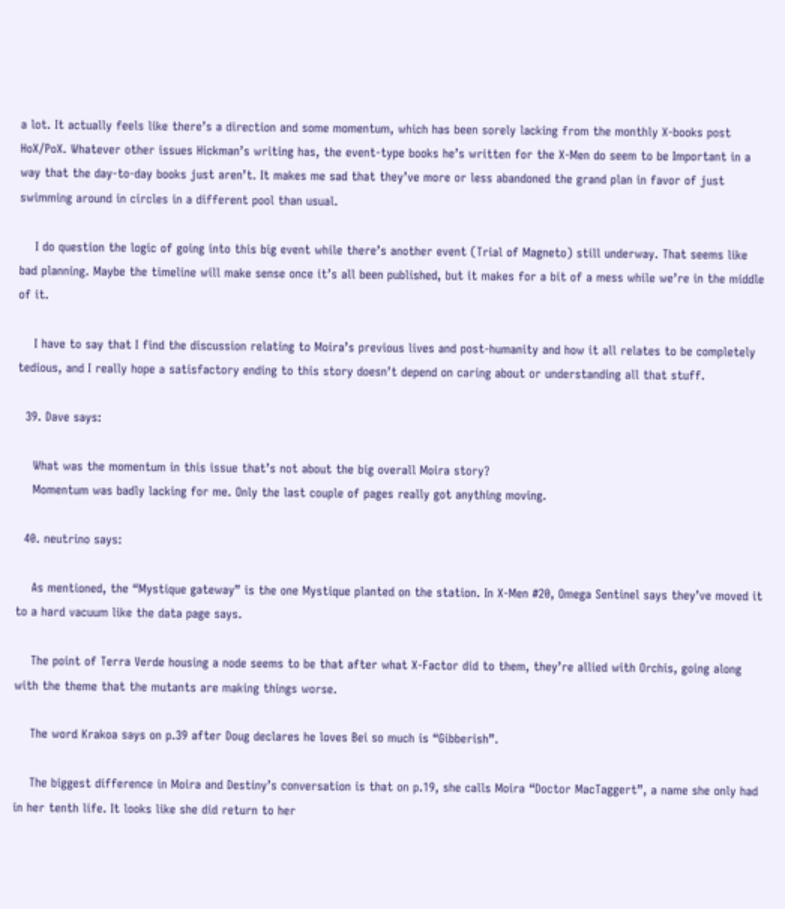a lot. It actually feels like there’s a direction and some momentum, which has been sorely lacking from the monthly X-books post HoX/PoX. Whatever other issues Hickman’s writing has, the event-type books he’s written for the X-Men do seem to be Important in a way that the day-to-day books just aren’t. It makes me sad that they’ve more or less abandoned the grand plan in favor of just swimming around in circles in a different pool than usual.

    I do question the logic of going into this big event while there’s another event (Trial of Magneto) still underway. That seems like bad planning. Maybe the timeline will make sense once it’s all been published, but it makes for a bit of a mess while we’re in the middle of it.

    I have to say that I find the discussion relating to Moira’s previous lives and post-humanity and how it all relates to be completely tedious, and I really hope a satisfactory ending to this story doesn’t depend on caring about or understanding all that stuff.

  39. Dave says:

    What was the momentum in this issue that’s not about the big overall Moira story?
    Momentum was badly lacking for me. Only the last couple of pages really got anything moving.

  40. neutrino says:

    As mentioned, the “Mystique gateway” is the one Mystique planted on the station. In X-Men #20, Omega Sentinel says they’ve moved it to a hard vacuum like the data page says.

    The point of Terra Verde housing a node seems to be that after what X-Factor did to them, they’re allied with Orchis, going along with the theme that the mutants are making things worse.

    The word Krakoa says on p.39 after Doug declares he loves Bei so much is “Gibberish”.

    The biggest difference in Moira and Destiny’s conversation is that on p.19, she calls Moira “Doctor MacTaggert”, a name she only had in her tenth life. It looks like she did return to her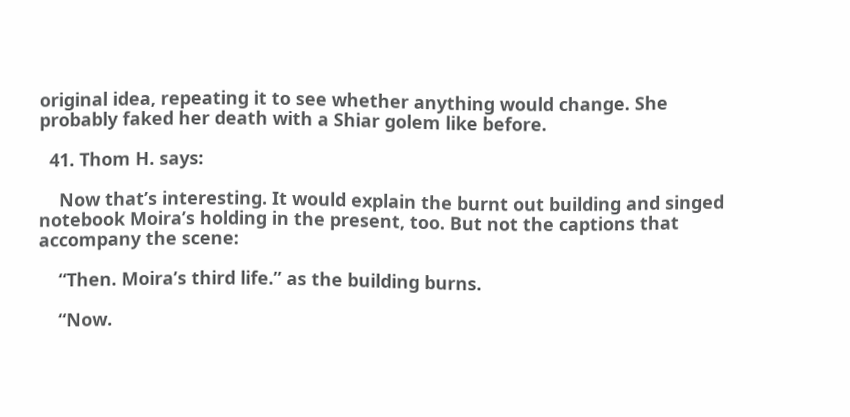original idea, repeating it to see whether anything would change. She probably faked her death with a Shiar golem like before.

  41. Thom H. says:

    Now that’s interesting. It would explain the burnt out building and singed notebook Moira’s holding in the present, too. But not the captions that accompany the scene:

    “Then. Moira’s third life.” as the building burns.

    “Now.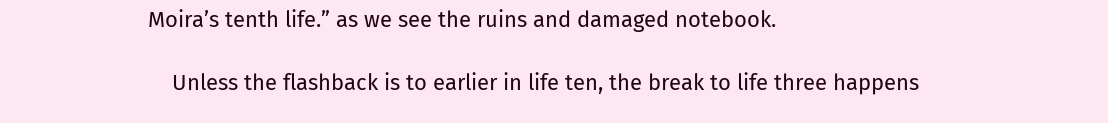Moira’s tenth life.” as we see the ruins and damaged notebook.

    Unless the flashback is to earlier in life ten, the break to life three happens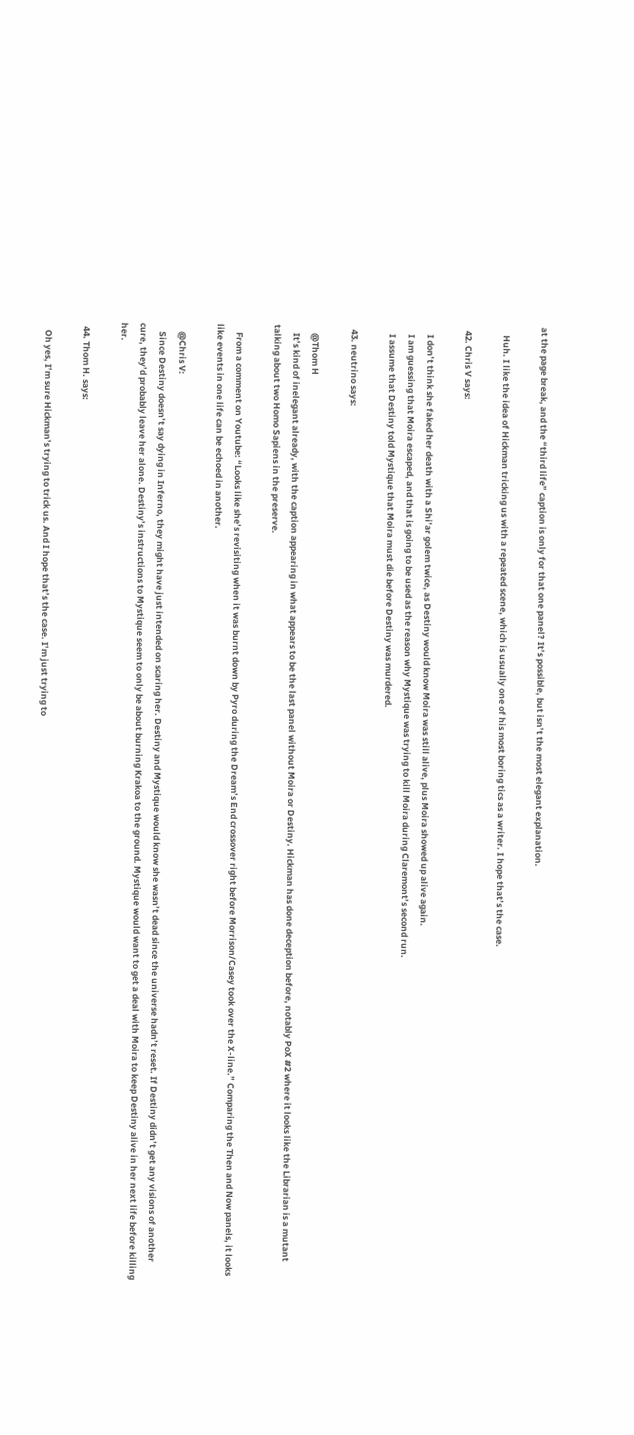at the page break, and the “third life” caption is only for that one panel? It’s possible, but isn’t the most elegant explanation.

    Huh. I like the idea of Hickman tricking us with a repeated scene, which is usually one of his most boring tics as a writer. I hope that’s the case.

  42. Chris V says:

    I don’t think she faked her death with a Shi’ar golem twice, as Destiny would know Moira was still alive, plus Moira showed up alive again.
    I am guessing that Moira escaped, and that is going to be used as the reason why Mystique was trying to kill Moira during Claremont’s second run.
    I assume that Destiny told Mystique that Moira must die before Destiny was murdered.

  43. neutrino says:

    @Thom H
    It’s kind of inelegant already, with the caption appearing in what appears to be the last panel without Moira or Destiny. Hickman has done deception before, notably PoX #2 where it looks like the Librarian is a mutant talking about two Homo Sapiens in the preserve.

    From a comment on Youtube: “Looks like she’s revisiting when it was burnt down by Pyro during the Dream’s End crossover right before Morrison/Casey took over the X-line.” Comparing the Then and Now panels, it looks like events in one life can be echoed in another.

    @Chris V:
    Since Destiny doesn’t say dying in Inferno, they might have just intended on scaring her. Destiny and Mystique would know she wasn’t dead since the universe hadn’t reset. If Destiny didn’t get any visions of another cure, they’d probably leave her alone. Destiny’s instructions to Mystique seem to only be about burning Krakoa to the ground. Mystique would want to get a deal with Moira to keep Destiny alive in her next life before killing her.

  44. Thom H. says:

    Oh yes, I’m sure Hickman’s trying to trick us. And I hope that’s the case. I’m just trying to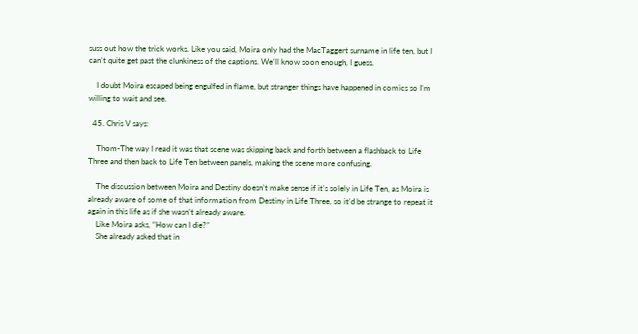suss out how the trick works. Like you said, Moira only had the MacTaggert surname in life ten, but I can’t quite get past the clunkiness of the captions. We’ll know soon enough, I guess.

    I doubt Moira escaped being engulfed in flame, but stranger things have happened in comics so I’m willing to wait and see.

  45. Chris V says:

    Thom-The way I read it was that scene was skipping back and forth between a flashback to Life Three and then back to Life Ten between panels, making the scene more confusing.

    The discussion between Moira and Destiny doesn’t make sense if it’s solely in Life Ten, as Moira is already aware of some of that information from Destiny in Life Three, so it’d be strange to repeat it again in this life as if she wasn’t already aware.
    Like Moira asks, “How can I die?”
    She already asked that in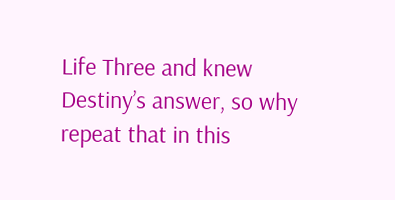Life Three and knew Destiny’s answer, so why repeat that in this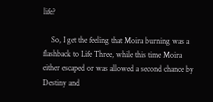life?

    So, I get the feeling that Moira burning was a flashback to Life Three, while this time Moira either escaped or was allowed a second chance by Destiny and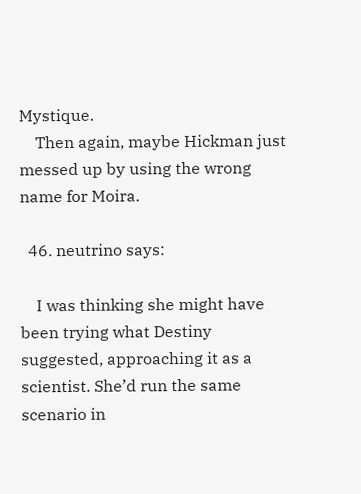Mystique.
    Then again, maybe Hickman just messed up by using the wrong name for Moira.

  46. neutrino says:

    I was thinking she might have been trying what Destiny suggested, approaching it as a scientist. She’d run the same scenario in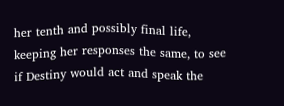her tenth and possibly final life, keeping her responses the same, to see if Destiny would act and speak the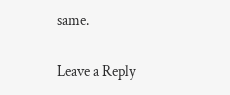same.

Leave a Reply